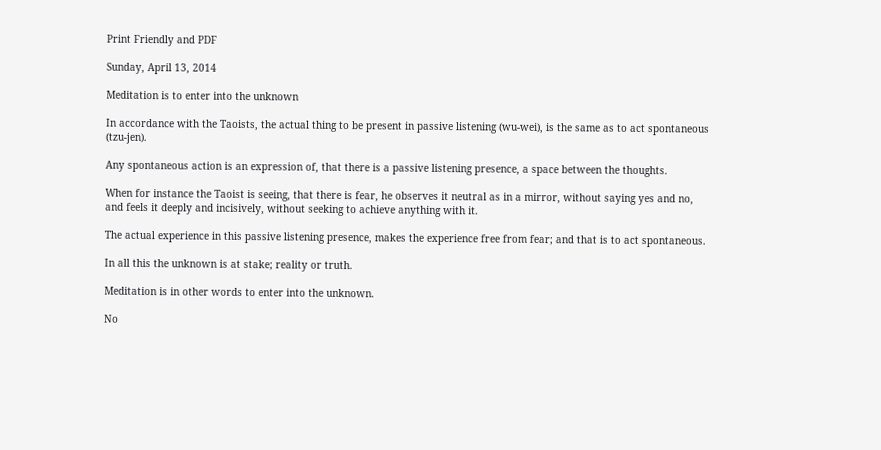Print Friendly and PDF

Sunday, April 13, 2014

Meditation is to enter into the unknown

In accordance with the Taoists, the actual thing to be present in passive listening (wu-wei), is the same as to act spontaneous (tzu-jen).

Any spontaneous action is an expression of, that there is a passive listening presence, a space between the thoughts.

When for instance the Taoist is seeing, that there is fear, he observes it neutral as in a mirror, without saying yes and no, and feels it deeply and incisively, without seeking to achieve anything with it.

The actual experience in this passive listening presence, makes the experience free from fear; and that is to act spontaneous.

In all this the unknown is at stake; reality or truth.

Meditation is in other words to enter into the unknown.

No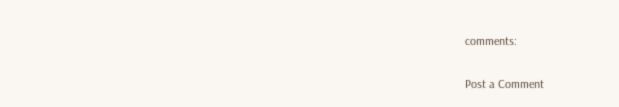comments:

Post a Comment